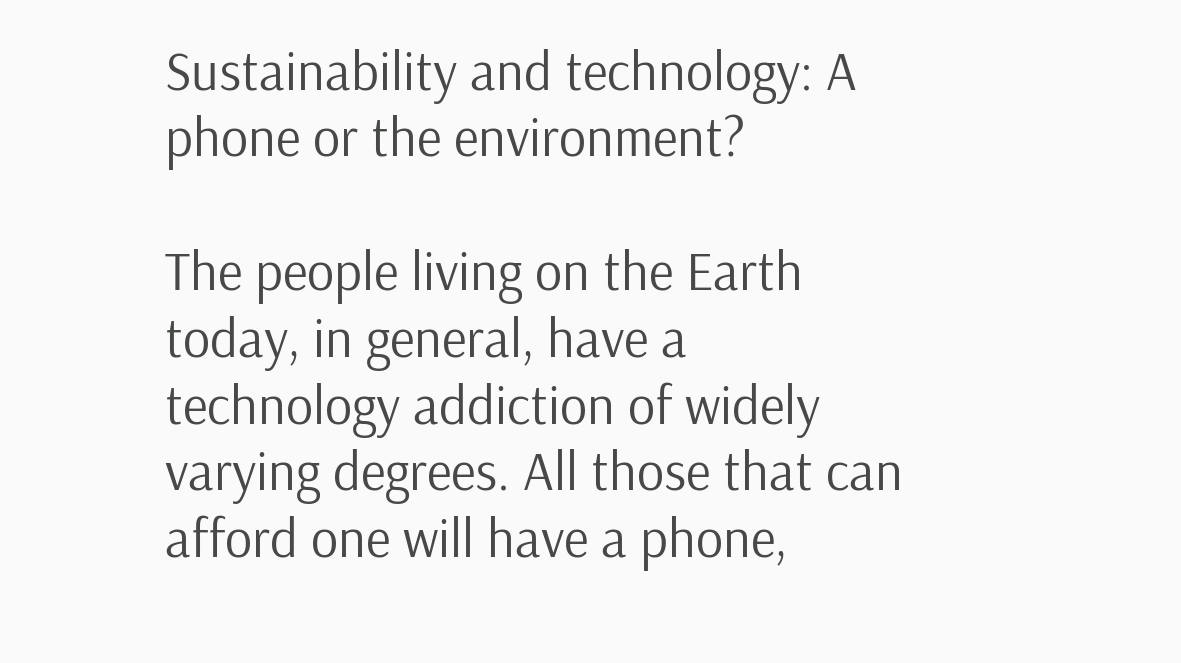Sustainability and technology: A phone or the environment?

The people living on the Earth today, in general, have a technology addiction of widely varying degrees. All those that can afford one will have a phone,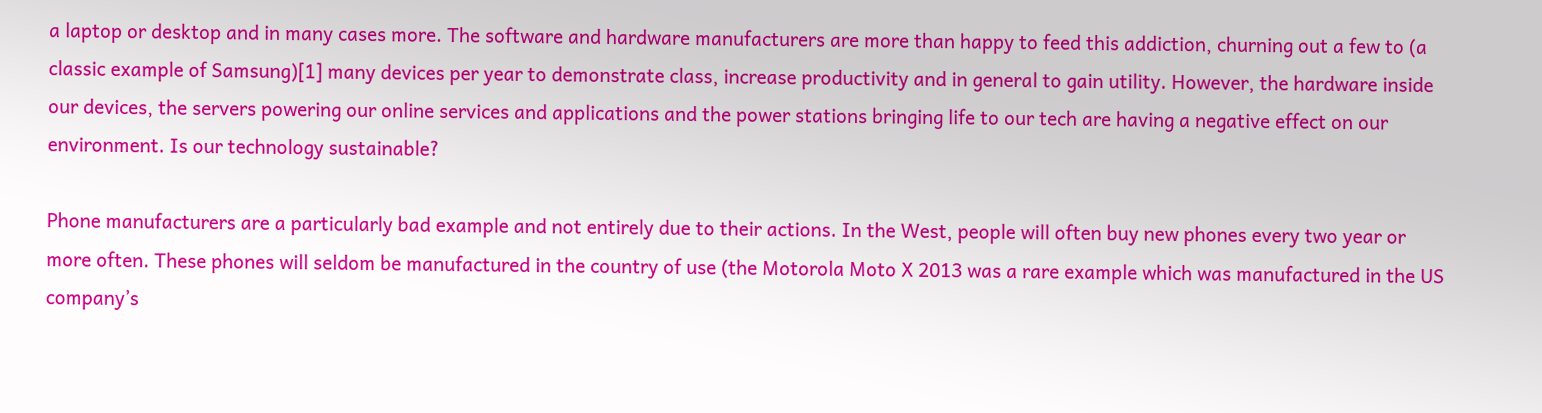a laptop or desktop and in many cases more. The software and hardware manufacturers are more than happy to feed this addiction, churning out a few to (a classic example of Samsung)[1] many devices per year to demonstrate class, increase productivity and in general to gain utility. However, the hardware inside our devices, the servers powering our online services and applications and the power stations bringing life to our tech are having a negative effect on our environment. Is our technology sustainable?

Phone manufacturers are a particularly bad example and not entirely due to their actions. In the West, people will often buy new phones every two year or more often. These phones will seldom be manufactured in the country of use (the Motorola Moto X 2013 was a rare example which was manufactured in the US company’s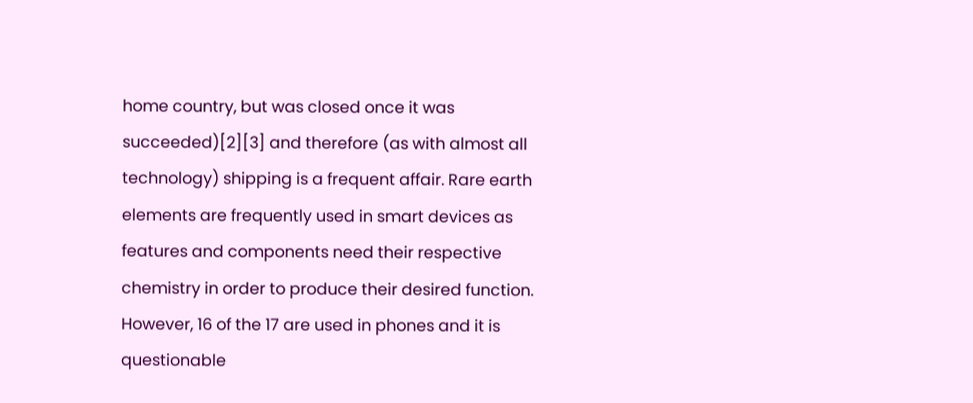home country, but was closed once it was succeeded)[2][3] and therefore (as with almost all technology) shipping is a frequent affair. Rare earth elements are frequently used in smart devices as features and components need their respective chemistry in order to produce their desired function. However, 16 of the 17 are used in phones and it is questionable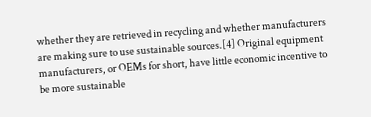whether they are retrieved in recycling and whether manufacturers are making sure to use sustainable sources.[4] Original equipment manufacturers, or OEMs for short, have little economic incentive to be more sustainable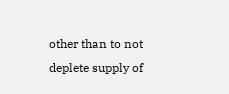other than to not deplete supply of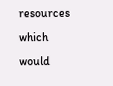resources which would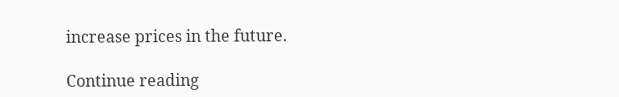increase prices in the future.

Continue reading